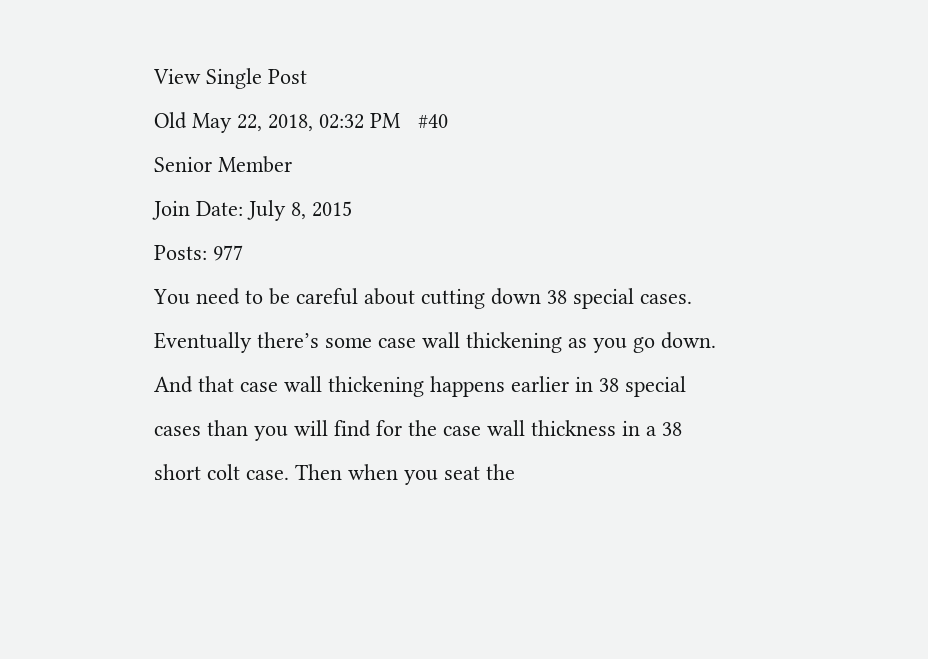View Single Post
Old May 22, 2018, 02:32 PM   #40
Senior Member
Join Date: July 8, 2015
Posts: 977
You need to be careful about cutting down 38 special cases. Eventually there’s some case wall thickening as you go down. And that case wall thickening happens earlier in 38 special cases than you will find for the case wall thickness in a 38 short colt case. Then when you seat the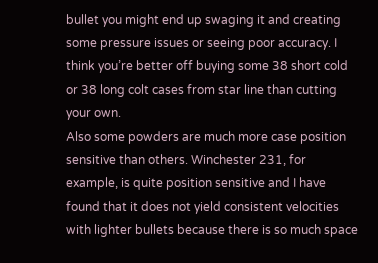bullet you might end up swaging it and creating some pressure issues or seeing poor accuracy. I think you’re better off buying some 38 short cold or 38 long colt cases from star line than cutting your own.
Also some powders are much more case position sensitive than others. Winchester 231, for example, is quite position sensitive and I have found that it does not yield consistent velocities with lighter bullets because there is so much space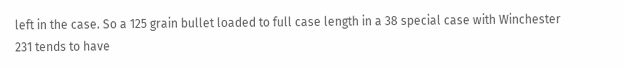left in the case. So a 125 grain bullet loaded to full case length in a 38 special case with Winchester 231 tends to have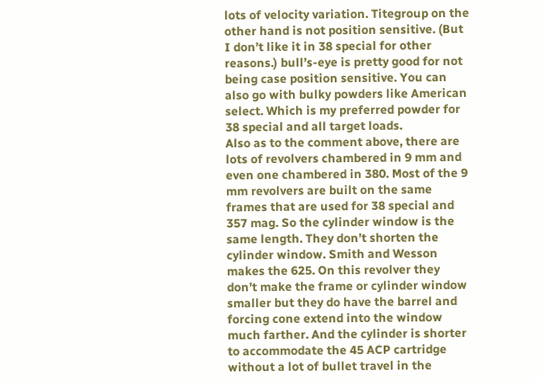lots of velocity variation. Titegroup on the other hand is not position sensitive. (But I don’t like it in 38 special for other reasons.) bull’s-eye is pretty good for not being case position sensitive. You can also go with bulky powders like American select. Which is my preferred powder for 38 special and all target loads.
Also as to the comment above, there are lots of revolvers chambered in 9 mm and even one chambered in 380. Most of the 9 mm revolvers are built on the same frames that are used for 38 special and 357 mag. So the cylinder window is the same length. They don’t shorten the cylinder window. Smith and Wesson makes the 625. On this revolver they don’t make the frame or cylinder window smaller but they do have the barrel and forcing cone extend into the window much farther. And the cylinder is shorter to accommodate the 45 ACP cartridge without a lot of bullet travel in the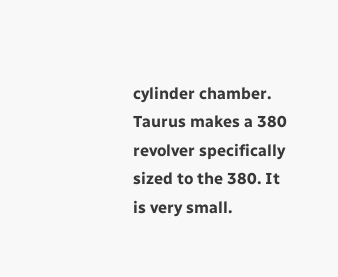cylinder chamber. Taurus makes a 380 revolver specifically sized to the 380. It is very small.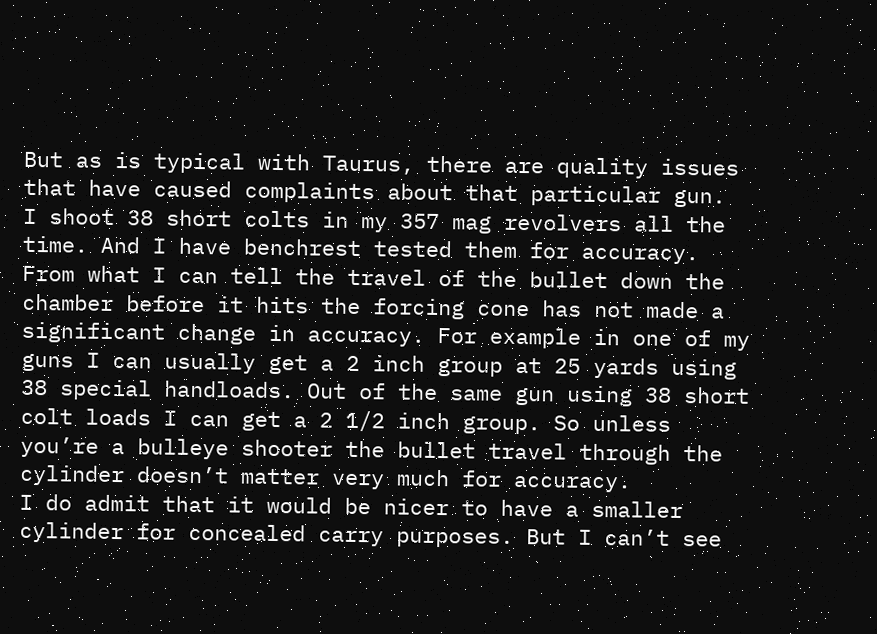But as is typical with Taurus, there are quality issues that have caused complaints about that particular gun.
I shoot 38 short colts in my 357 mag revolvers all the time. And I have benchrest tested them for accuracy. From what I can tell the travel of the bullet down the chamber before it hits the forcing cone has not made a significant change in accuracy. For example in one of my guns I can usually get a 2 inch group at 25 yards using 38 special handloads. Out of the same gun using 38 short colt loads I can get a 2 1/2 inch group. So unless you’re a bulleye shooter the bullet travel through the cylinder doesn’t matter very much for accuracy.
I do admit that it would be nicer to have a smaller cylinder for concealed carry purposes. But I can’t see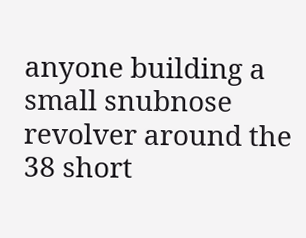anyone building a small snubnose revolver around the 38 short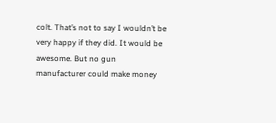colt. That’s not to say I wouldn’t be very happy if they did. It would be awesome. But no gun manufacturer could make money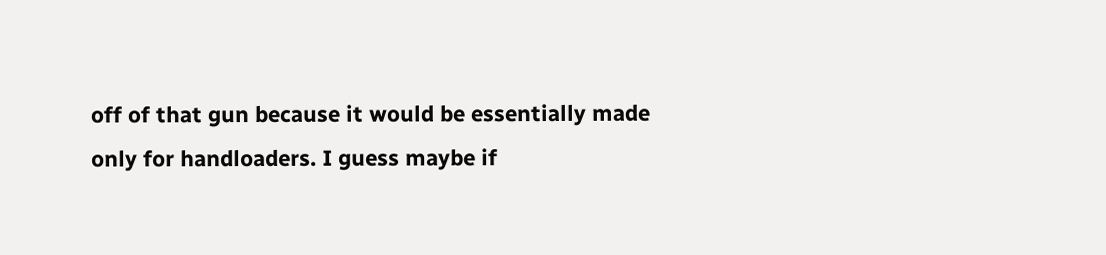off of that gun because it would be essentially made only for handloaders. I guess maybe if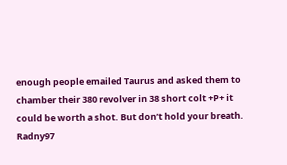enough people emailed Taurus and asked them to chamber their 380 revolver in 38 short colt +P+ it could be worth a shot. But don’t hold your breath.
Radny97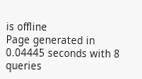is offline
Page generated in 0.04445 seconds with 8 queries